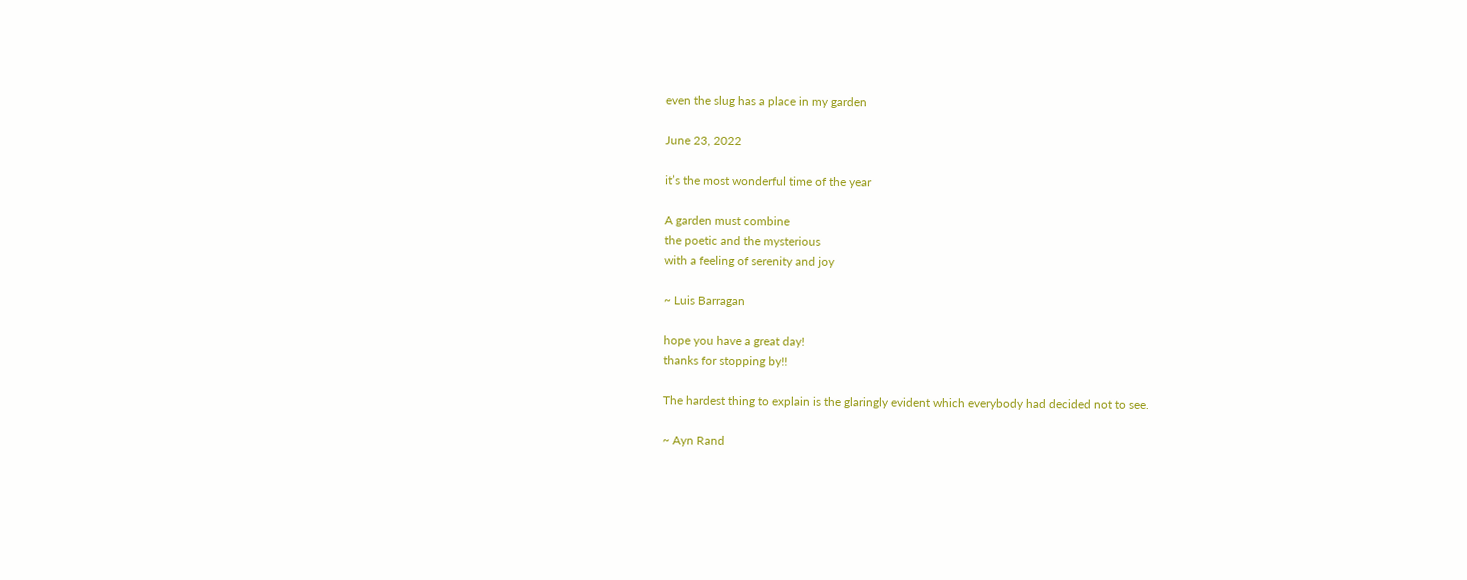even the slug has a place in my garden

June 23, 2022

it’s the most wonderful time of the year

A garden must combine
the poetic and the mysterious
with a feeling of serenity and joy

~ Luis Barragan

hope you have a great day!
thanks for stopping by!!

The hardest thing to explain is the glaringly evident which everybody had decided not to see.

~ Ayn Rand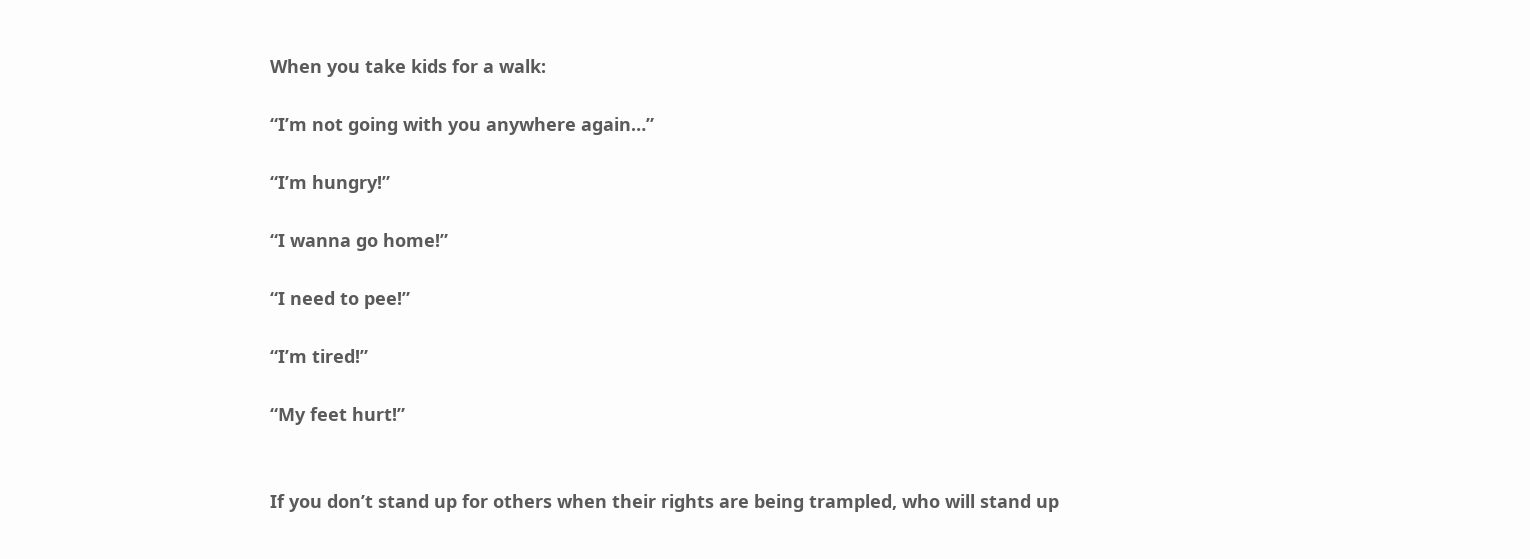When you take kids for a walk:

“I’m not going with you anywhere again…”

“I’m hungry!”

“I wanna go home!”

“I need to pee!”

“I’m tired!”

“My feet hurt!”


If you don’t stand up for others when their rights are being trampled, who will stand up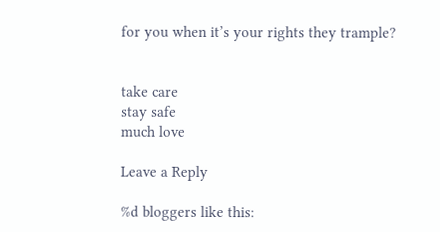for you when it’s your rights they trample?


take care
stay safe
much love

Leave a Reply

%d bloggers like this: